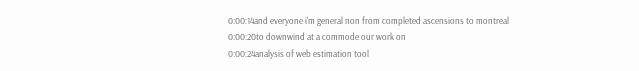0:00:14and everyone i'm general non from completed ascensions to montreal
0:00:20to downwind at a commode our work on
0:00:24analysis of web estimation tool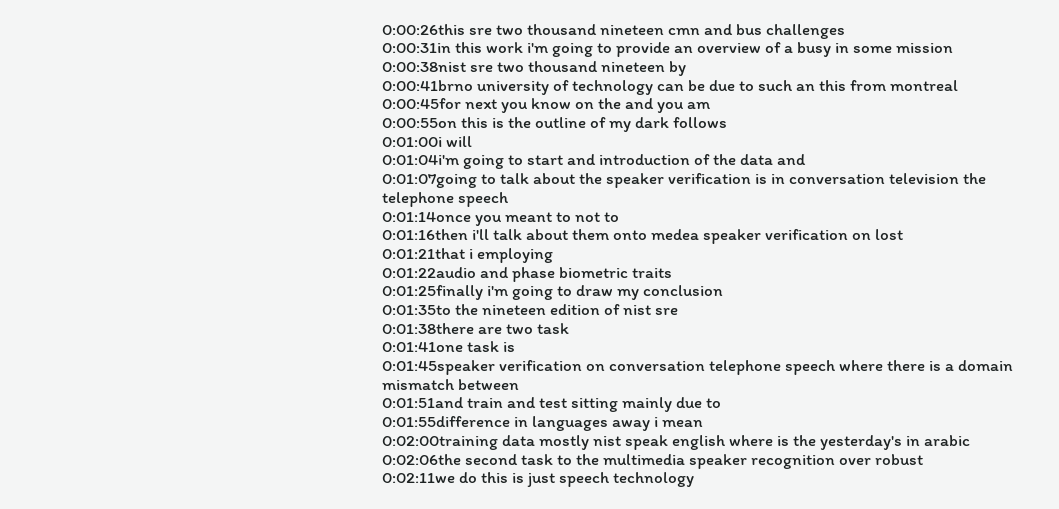0:00:26this sre two thousand nineteen cmn and bus challenges
0:00:31in this work i'm going to provide an overview of a busy in some mission
0:00:38nist sre two thousand nineteen by
0:00:41brno university of technology can be due to such an this from montreal
0:00:45for next you know on the and you am
0:00:55on this is the outline of my dark follows
0:01:00i will
0:01:04i'm going to start and introduction of the data and
0:01:07going to talk about the speaker verification is in conversation television the telephone speech
0:01:14once you meant to not to
0:01:16then i'll talk about them onto medea speaker verification on lost
0:01:21that i employing
0:01:22audio and phase biometric traits
0:01:25finally i'm going to draw my conclusion
0:01:35to the nineteen edition of nist sre
0:01:38there are two task
0:01:41one task is
0:01:45speaker verification on conversation telephone speech where there is a domain mismatch between
0:01:51and train and test sitting mainly due to
0:01:55difference in languages away i mean
0:02:00training data mostly nist speak english where is the yesterday's in arabic
0:02:06the second task to the multimedia speaker recognition over robust
0:02:11we do this is just speech technology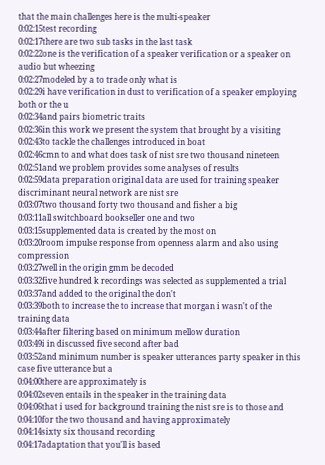that the main challenges here is the multi-speaker
0:02:15test recording
0:02:17there are two sub tasks in the last task
0:02:22one is the verification of a speaker verification or a speaker on audio but wheezing
0:02:27modeled by a to trade only what is
0:02:29i have verification in dust to verification of a speaker employing both or the u
0:02:34and pairs biometric traits
0:02:36in this work we present the system that brought by a visiting
0:02:43to tackle the challenges introduced in boat
0:02:46cmn to and what does task of nist sre two thousand nineteen
0:02:51and we problem provides some analyses of results
0:02:59data preparation original data are used for training speaker discriminant neural network are nist sre
0:03:07two thousand forty two thousand and fisher a big
0:03:11all switchboard bookseller one and two
0:03:15supplemented data is created by the most on
0:03:20room impulse response from openness alarm and also using compression
0:03:27well in the origin gmm be decoded
0:03:32five hundred k recordings was selected as supplemented a trial
0:03:37and added to the original the don't
0:03:39both to increase the to increase that morgan i wasn't of the training data
0:03:44after filtering based on minimum mellow duration
0:03:49i in discussed five second after bad
0:03:52and minimum number is speaker utterances party speaker in this case five utterance but a
0:04:00there are approximately is
0:04:02seven entails in the speaker in the training data
0:04:06that i used for background training the nist sre is to those and
0:04:10for the two thousand and having approximately
0:04:14sixty six thousand recording
0:04:17adaptation that you'll is based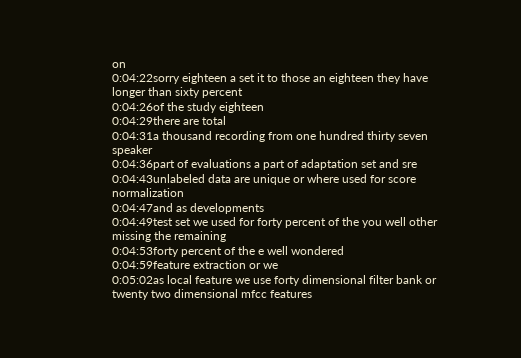on
0:04:22sorry eighteen a set it to those an eighteen they have longer than sixty percent
0:04:26of the study eighteen
0:04:29there are total
0:04:31a thousand recording from one hundred thirty seven speaker
0:04:36part of evaluations a part of adaptation set and sre
0:04:43unlabeled data are unique or where used for score normalization
0:04:47and as developments
0:04:49test set we used for forty percent of the you well other missing the remaining
0:04:53forty percent of the e well wondered
0:04:59feature extraction or we
0:05:02as local feature we use forty dimensional filter bank or twenty two dimensional mfcc features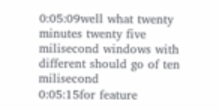0:05:09well what twenty minutes twenty five milisecond windows with different should go of ten milisecond
0:05:15for feature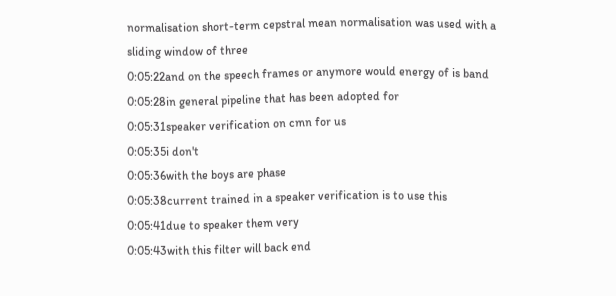normalisation short-term cepstral mean normalisation was used with a sliding window of three
0:05:22and on the speech frames or anymore would energy of is band
0:05:28in general pipeline that has been adopted for
0:05:31speaker verification on cmn for us
0:05:35i don't
0:05:36with the boys are phase
0:05:38current trained in a speaker verification is to use this
0:05:41due to speaker them very
0:05:43with this filter will back end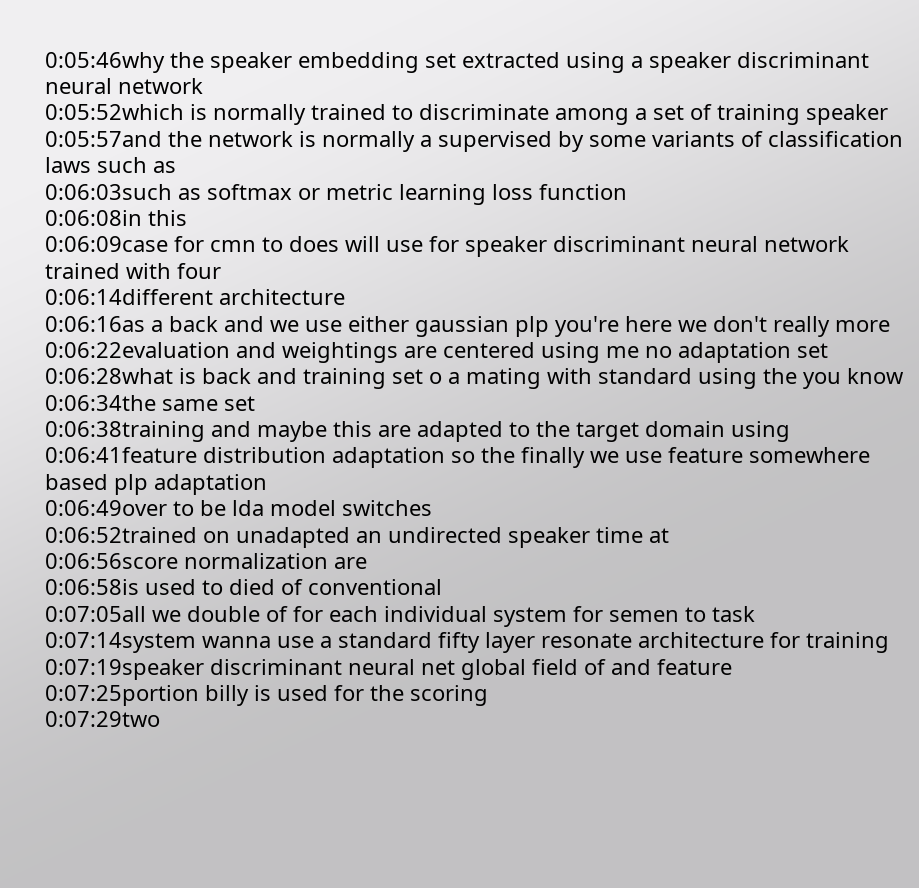0:05:46why the speaker embedding set extracted using a speaker discriminant neural network
0:05:52which is normally trained to discriminate among a set of training speaker
0:05:57and the network is normally a supervised by some variants of classification laws such as
0:06:03such as softmax or metric learning loss function
0:06:08in this
0:06:09case for cmn to does will use for speaker discriminant neural network trained with four
0:06:14different architecture
0:06:16as a back and we use either gaussian plp you're here we don't really more
0:06:22evaluation and weightings are centered using me no adaptation set
0:06:28what is back and training set o a mating with standard using the you know
0:06:34the same set
0:06:38training and maybe this are adapted to the target domain using
0:06:41feature distribution adaptation so the finally we use feature somewhere based plp adaptation
0:06:49over to be lda model switches
0:06:52trained on unadapted an undirected speaker time at
0:06:56score normalization are
0:06:58is used to died of conventional
0:07:05all we double of for each individual system for semen to task
0:07:14system wanna use a standard fifty layer resonate architecture for training
0:07:19speaker discriminant neural net global field of and feature
0:07:25portion billy is used for the scoring
0:07:29two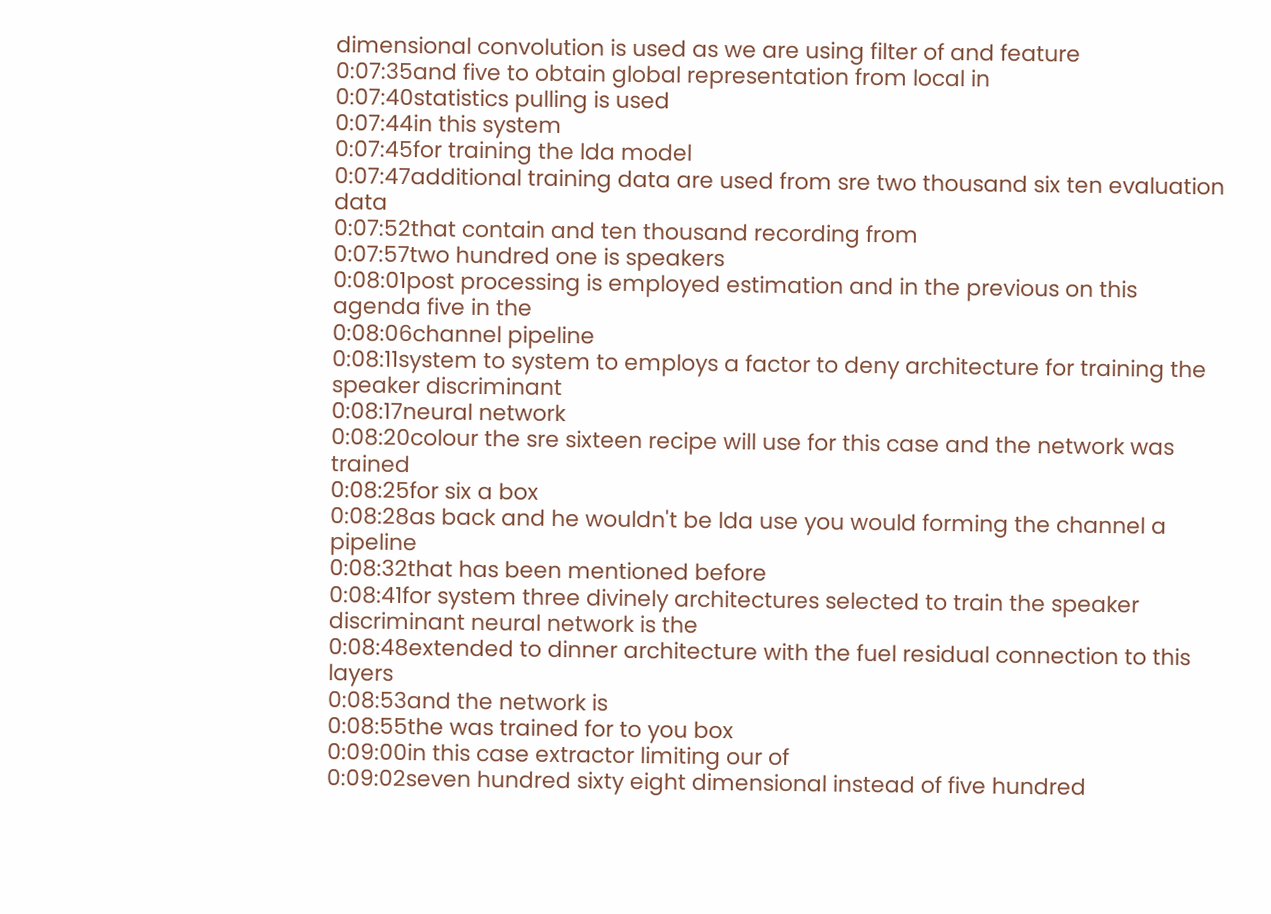dimensional convolution is used as we are using filter of and feature
0:07:35and five to obtain global representation from local in
0:07:40statistics pulling is used
0:07:44in this system
0:07:45for training the lda model
0:07:47additional training data are used from sre two thousand six ten evaluation data
0:07:52that contain and ten thousand recording from
0:07:57two hundred one is speakers
0:08:01post processing is employed estimation and in the previous on this agenda five in the
0:08:06channel pipeline
0:08:11system to system to employs a factor to deny architecture for training the speaker discriminant
0:08:17neural network
0:08:20colour the sre sixteen recipe will use for this case and the network was trained
0:08:25for six a box
0:08:28as back and he wouldn't be lda use you would forming the channel a pipeline
0:08:32that has been mentioned before
0:08:41for system three divinely architectures selected to train the speaker discriminant neural network is the
0:08:48extended to dinner architecture with the fuel residual connection to this layers
0:08:53and the network is
0:08:55the was trained for to you box
0:09:00in this case extractor limiting our of
0:09:02seven hundred sixty eight dimensional instead of five hundred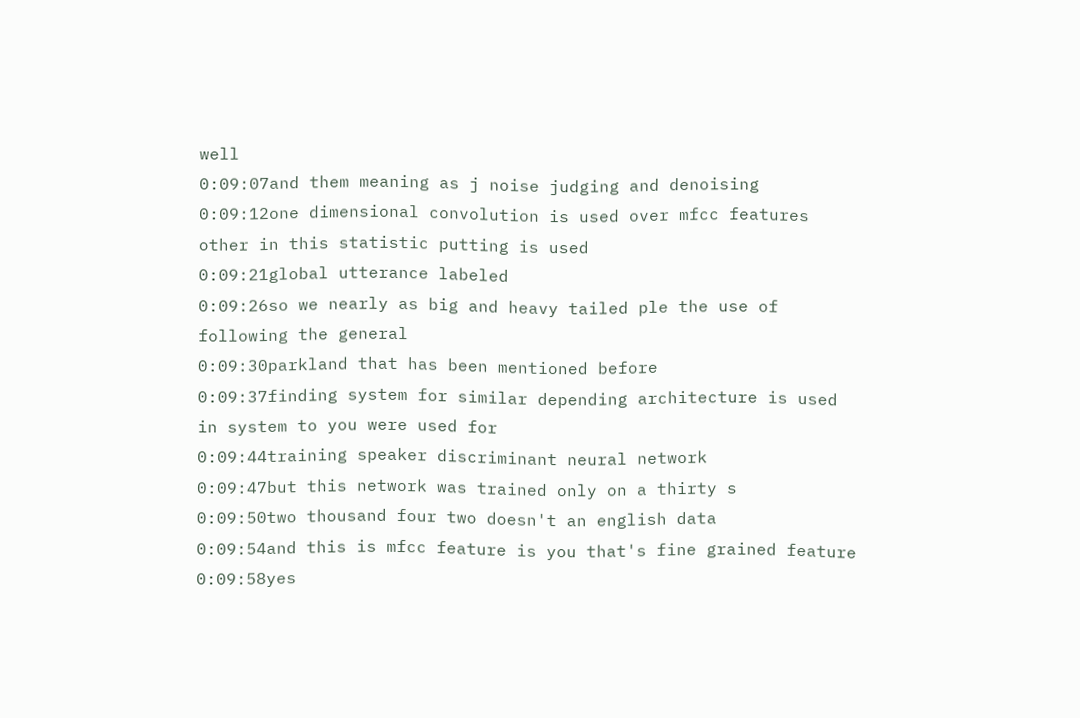well
0:09:07and them meaning as j noise judging and denoising
0:09:12one dimensional convolution is used over mfcc features other in this statistic putting is used
0:09:21global utterance labeled
0:09:26so we nearly as big and heavy tailed ple the use of following the general
0:09:30parkland that has been mentioned before
0:09:37finding system for similar depending architecture is used in system to you were used for
0:09:44training speaker discriminant neural network
0:09:47but this network was trained only on a thirty s
0:09:50two thousand four two doesn't an english data
0:09:54and this is mfcc feature is you that's fine grained feature
0:09:58yes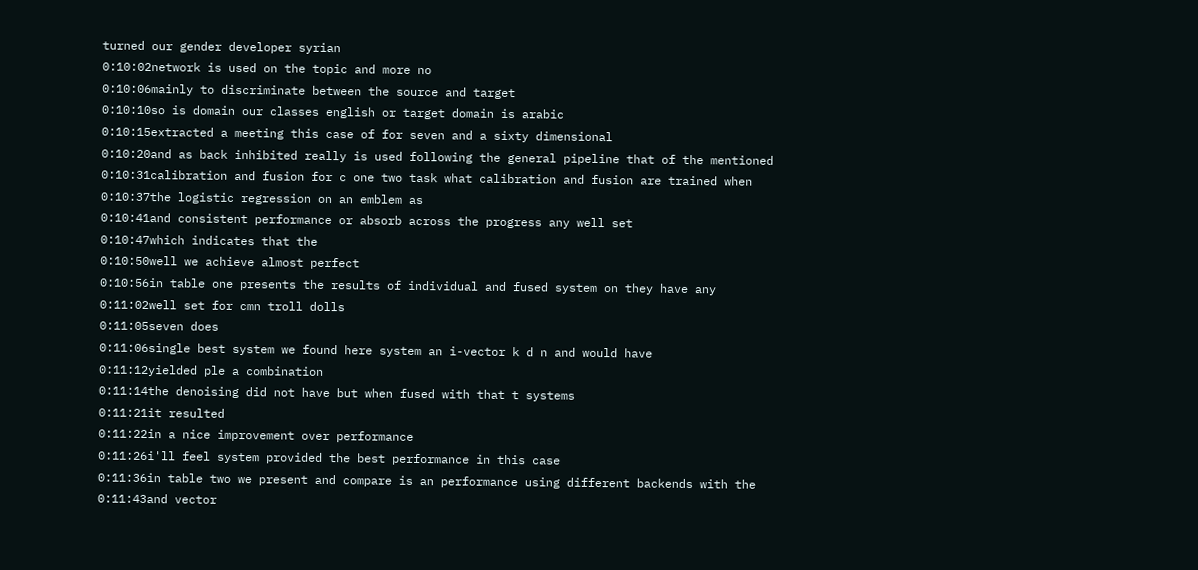turned our gender developer syrian
0:10:02network is used on the topic and more no
0:10:06mainly to discriminate between the source and target
0:10:10so is domain our classes english or target domain is arabic
0:10:15extracted a meeting this case of for seven and a sixty dimensional
0:10:20and as back inhibited really is used following the general pipeline that of the mentioned
0:10:31calibration and fusion for c one two task what calibration and fusion are trained when
0:10:37the logistic regression on an emblem as
0:10:41and consistent performance or absorb across the progress any well set
0:10:47which indicates that the
0:10:50well we achieve almost perfect
0:10:56in table one presents the results of individual and fused system on they have any
0:11:02well set for cmn troll dolls
0:11:05seven does
0:11:06single best system we found here system an i-vector k d n and would have
0:11:12yielded ple a combination
0:11:14the denoising did not have but when fused with that t systems
0:11:21it resulted
0:11:22in a nice improvement over performance
0:11:26i'll feel system provided the best performance in this case
0:11:36in table two we present and compare is an performance using different backends with the
0:11:43and vector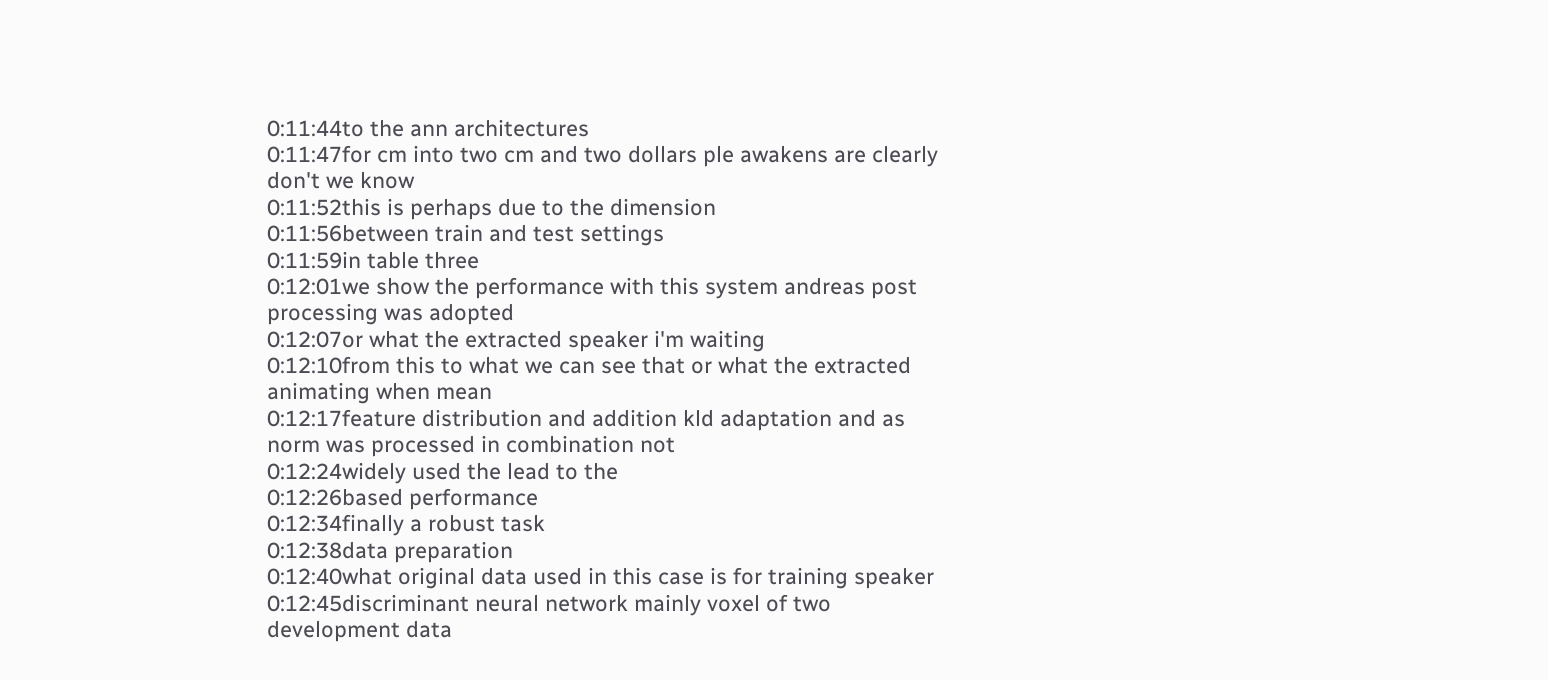0:11:44to the ann architectures
0:11:47for cm into two cm and two dollars ple awakens are clearly don't we know
0:11:52this is perhaps due to the dimension
0:11:56between train and test settings
0:11:59in table three
0:12:01we show the performance with this system andreas post processing was adopted
0:12:07or what the extracted speaker i'm waiting
0:12:10from this to what we can see that or what the extracted animating when mean
0:12:17feature distribution and addition kld adaptation and as norm was processed in combination not
0:12:24widely used the lead to the
0:12:26based performance
0:12:34finally a robust task
0:12:38data preparation
0:12:40what original data used in this case is for training speaker
0:12:45discriminant neural network mainly voxel of two development data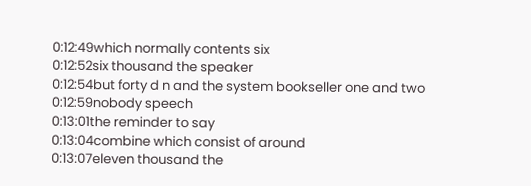0:12:49which normally contents six
0:12:52six thousand the speaker
0:12:54but forty d n and the system bookseller one and two
0:12:59nobody speech
0:13:01the reminder to say
0:13:04combine which consist of around
0:13:07eleven thousand the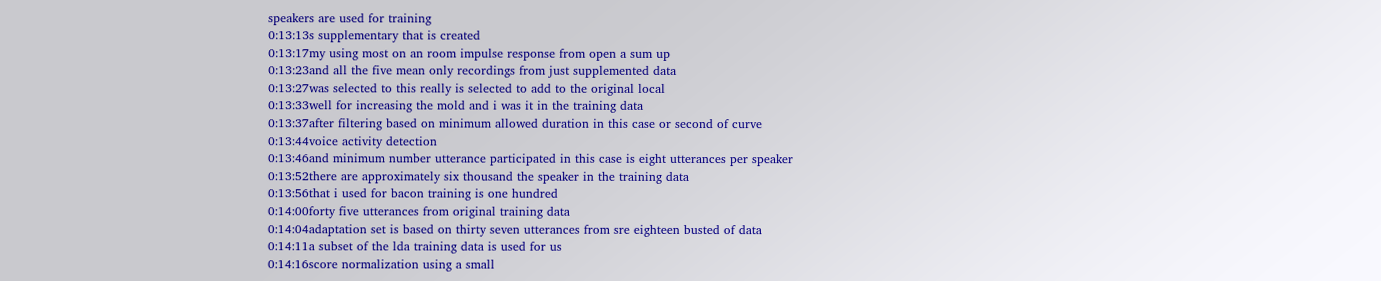speakers are used for training
0:13:13s supplementary that is created
0:13:17my using most on an room impulse response from open a sum up
0:13:23and all the five mean only recordings from just supplemented data
0:13:27was selected to this really is selected to add to the original local
0:13:33well for increasing the mold and i was it in the training data
0:13:37after filtering based on minimum allowed duration in this case or second of curve
0:13:44voice activity detection
0:13:46and minimum number utterance participated in this case is eight utterances per speaker
0:13:52there are approximately six thousand the speaker in the training data
0:13:56that i used for bacon training is one hundred
0:14:00forty five utterances from original training data
0:14:04adaptation set is based on thirty seven utterances from sre eighteen busted of data
0:14:11a subset of the lda training data is used for us
0:14:16score normalization using a small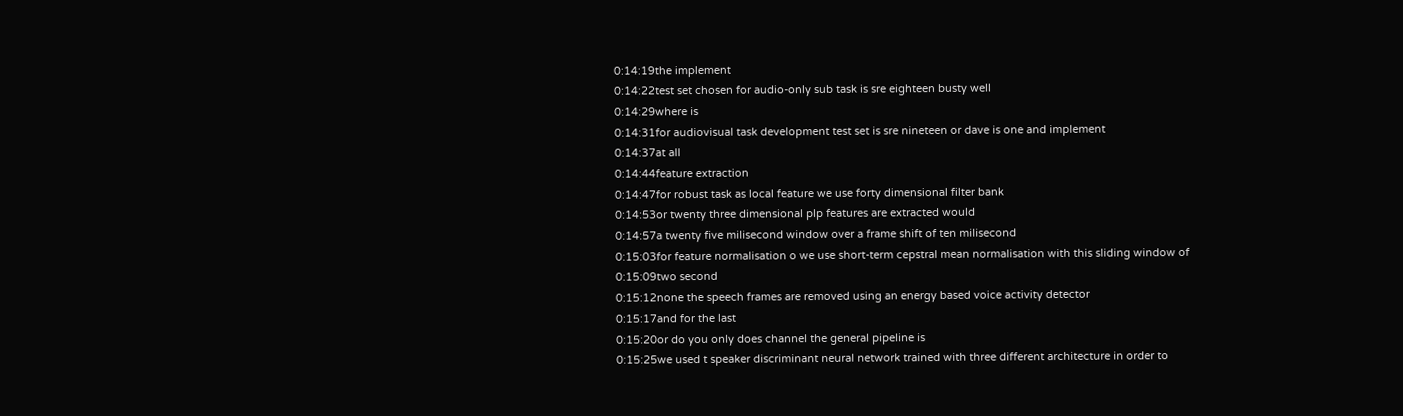0:14:19the implement
0:14:22test set chosen for audio-only sub task is sre eighteen busty well
0:14:29where is
0:14:31for audiovisual task development test set is sre nineteen or dave is one and implement
0:14:37at all
0:14:44feature extraction
0:14:47for robust task as local feature we use forty dimensional filter bank
0:14:53or twenty three dimensional plp features are extracted would
0:14:57a twenty five milisecond window over a frame shift of ten milisecond
0:15:03for feature normalisation o we use short-term cepstral mean normalisation with this sliding window of
0:15:09two second
0:15:12none the speech frames are removed using an energy based voice activity detector
0:15:17and for the last
0:15:20or do you only does channel the general pipeline is
0:15:25we used t speaker discriminant neural network trained with three different architecture in order to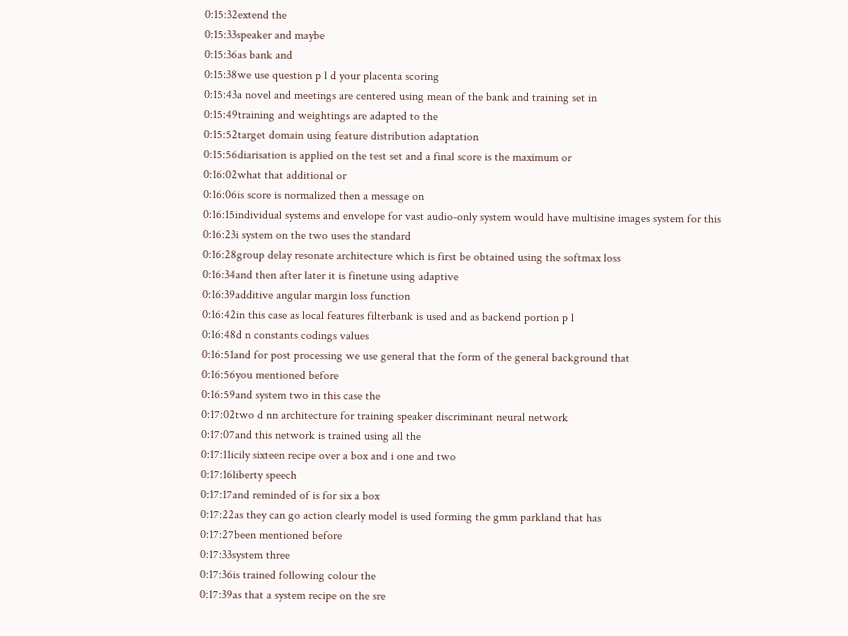0:15:32extend the
0:15:33speaker and maybe
0:15:36as bank and
0:15:38we use question p l d your placenta scoring
0:15:43a novel and meetings are centered using mean of the bank and training set in
0:15:49training and weightings are adapted to the
0:15:52target domain using feature distribution adaptation
0:15:56diarisation is applied on the test set and a final score is the maximum or
0:16:02what that additional or
0:16:06is score is normalized then a message on
0:16:15individual systems and envelope for vast audio-only system would have multisine images system for this
0:16:23i system on the two uses the standard
0:16:28group delay resonate architecture which is first be obtained using the softmax loss
0:16:34and then after later it is finetune using adaptive
0:16:39additive angular margin loss function
0:16:42in this case as local features filterbank is used and as backend portion p l
0:16:48d n constants codings values
0:16:51and for post processing we use general that the form of the general background that
0:16:56you mentioned before
0:16:59and system two in this case the
0:17:02two d nn architecture for training speaker discriminant neural network
0:17:07and this network is trained using all the
0:17:11icily sixteen recipe over a box and i one and two
0:17:16liberty speech
0:17:17and reminded of is for six a box
0:17:22as they can go action clearly model is used forming the gmm parkland that has
0:17:27been mentioned before
0:17:33system three
0:17:36is trained following colour the
0:17:39as that a system recipe on the sre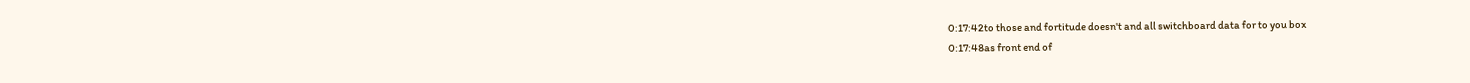0:17:42to those and fortitude doesn't and all switchboard data for to you box
0:17:48as front end of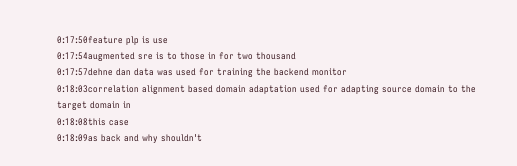0:17:50feature plp is use
0:17:54augmented sre is to those in for two thousand
0:17:57dehne dan data was used for training the backend monitor
0:18:03correlation alignment based domain adaptation used for adapting source domain to the target domain in
0:18:08this case
0:18:09as back and why shouldn't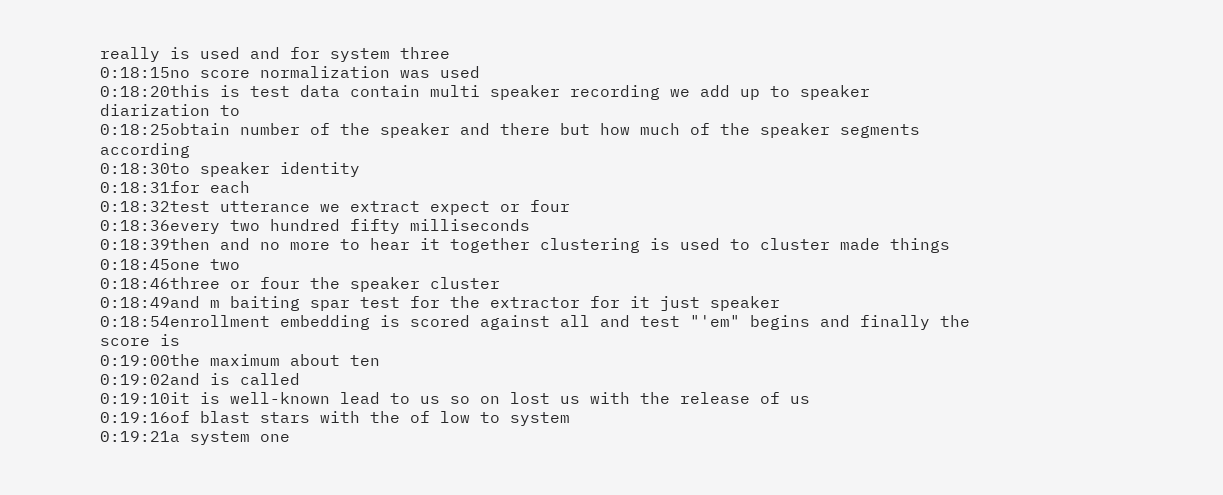really is used and for system three
0:18:15no score normalization was used
0:18:20this is test data contain multi speaker recording we add up to speaker diarization to
0:18:25obtain number of the speaker and there but how much of the speaker segments according
0:18:30to speaker identity
0:18:31for each
0:18:32test utterance we extract expect or four
0:18:36every two hundred fifty milliseconds
0:18:39then and no more to hear it together clustering is used to cluster made things
0:18:45one two
0:18:46three or four the speaker cluster
0:18:49and m baiting spar test for the extractor for it just speaker
0:18:54enrollment embedding is scored against all and test "'em" begins and finally the score is
0:19:00the maximum about ten
0:19:02and is called
0:19:10it is well-known lead to us so on lost us with the release of us
0:19:16of blast stars with the of low to system
0:19:21a system one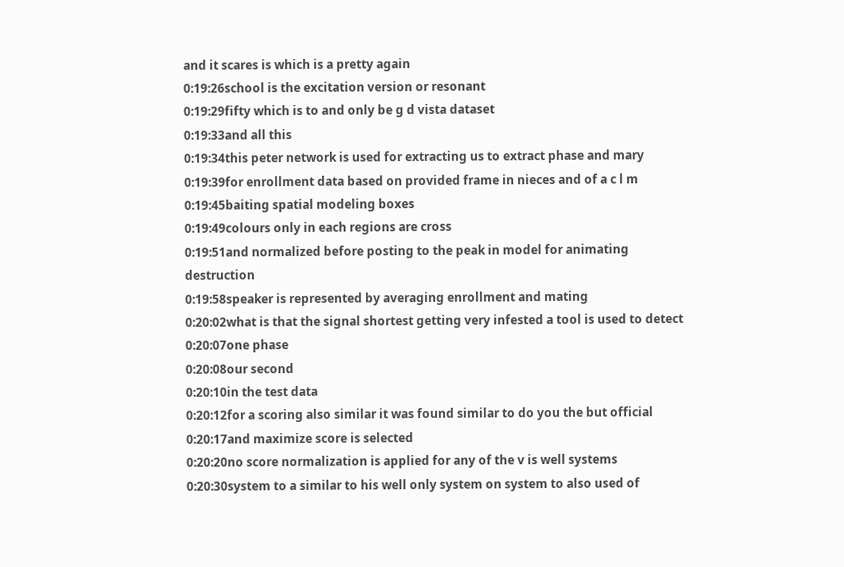and it scares is which is a pretty again
0:19:26school is the excitation version or resonant
0:19:29fifty which is to and only be g d vista dataset
0:19:33and all this
0:19:34this peter network is used for extracting us to extract phase and mary
0:19:39for enrollment data based on provided frame in nieces and of a c l m
0:19:45baiting spatial modeling boxes
0:19:49colours only in each regions are cross
0:19:51and normalized before posting to the peak in model for animating destruction
0:19:58speaker is represented by averaging enrollment and mating
0:20:02what is that the signal shortest getting very infested a tool is used to detect
0:20:07one phase
0:20:08our second
0:20:10in the test data
0:20:12for a scoring also similar it was found similar to do you the but official
0:20:17and maximize score is selected
0:20:20no score normalization is applied for any of the v is well systems
0:20:30system to a similar to his well only system on system to also used of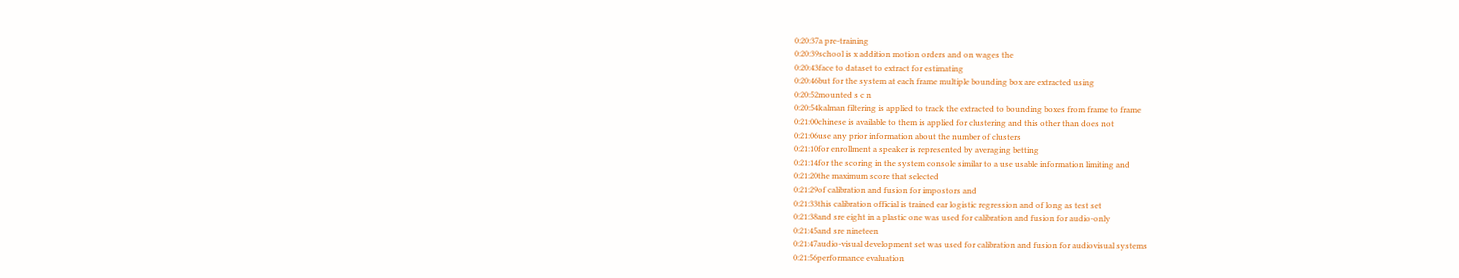0:20:37a pre-training
0:20:39school is x addition motion orders and on wages the
0:20:43face to dataset to extract for estimating
0:20:46but for the system at each frame multiple bounding box are extracted using
0:20:52mounted s c n
0:20:54kalman filtering is applied to track the extracted to bounding boxes from frame to frame
0:21:00chinese is available to them is applied for clustering and this other than does not
0:21:06use any prior information about the number of clusters
0:21:10for enrollment a speaker is represented by averaging betting
0:21:14for the scoring in the system console similar to a use usable information limiting and
0:21:20the maximum score that selected
0:21:29of calibration and fusion for impostors and
0:21:33this calibration official is trained ear logistic regression and of long as test set
0:21:38and sre eight in a plastic one was used for calibration and fusion for audio-only
0:21:45and sre nineteen
0:21:47audio-visual development set was used for calibration and fusion for audiovisual systems
0:21:56performance evaluation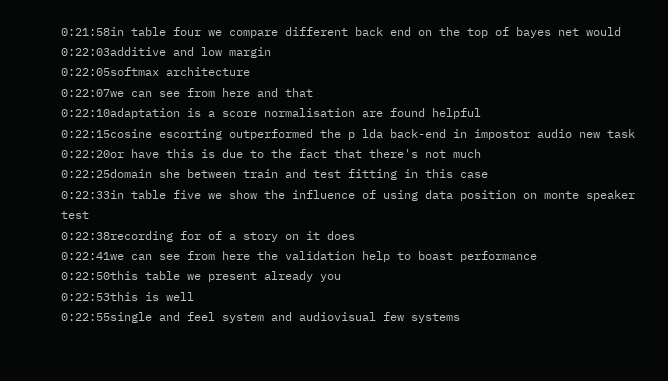0:21:58in table four we compare different back end on the top of bayes net would
0:22:03additive and low margin
0:22:05softmax architecture
0:22:07we can see from here and that
0:22:10adaptation is a score normalisation are found helpful
0:22:15cosine escorting outperformed the p lda back-end in impostor audio new task
0:22:20or have this is due to the fact that there's not much
0:22:25domain she between train and test fitting in this case
0:22:33in table five we show the influence of using data position on monte speaker test
0:22:38recording for of a story on it does
0:22:41we can see from here the validation help to boast performance
0:22:50this table we present already you
0:22:53this is well
0:22:55single and feel system and audiovisual few systems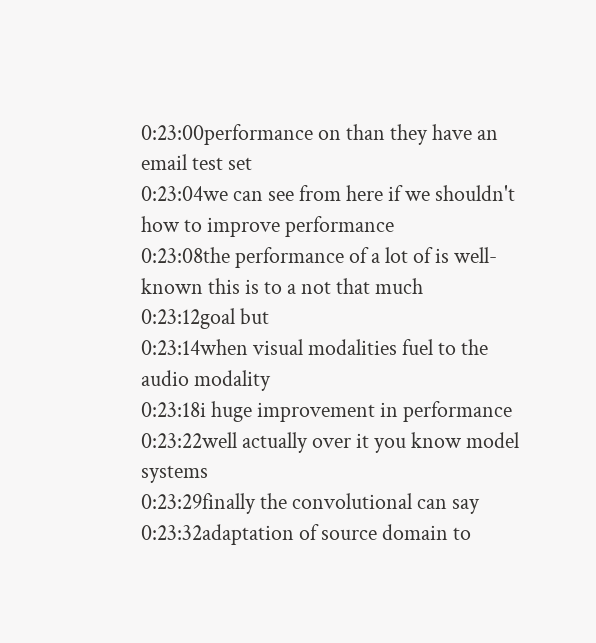0:23:00performance on than they have an email test set
0:23:04we can see from here if we shouldn't how to improve performance
0:23:08the performance of a lot of is well-known this is to a not that much
0:23:12goal but
0:23:14when visual modalities fuel to the audio modality
0:23:18i huge improvement in performance
0:23:22well actually over it you know model systems
0:23:29finally the convolutional can say
0:23:32adaptation of source domain to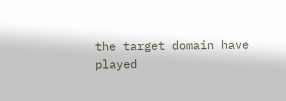the target domain have played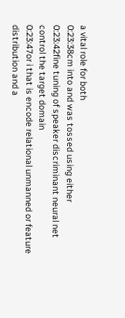a vital role for both
0:23:38cm into and was tossed using either
0:23:42fine tuning of speaker discriminant neural net control the target domain
0:23:47or i that is encode relational unmanned or feature distribution and a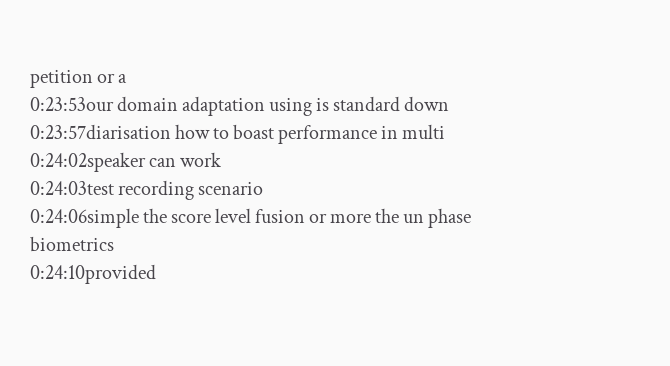petition or a
0:23:53our domain adaptation using is standard down
0:23:57diarisation how to boast performance in multi
0:24:02speaker can work
0:24:03test recording scenario
0:24:06simple the score level fusion or more the un phase biometrics
0:24:10provided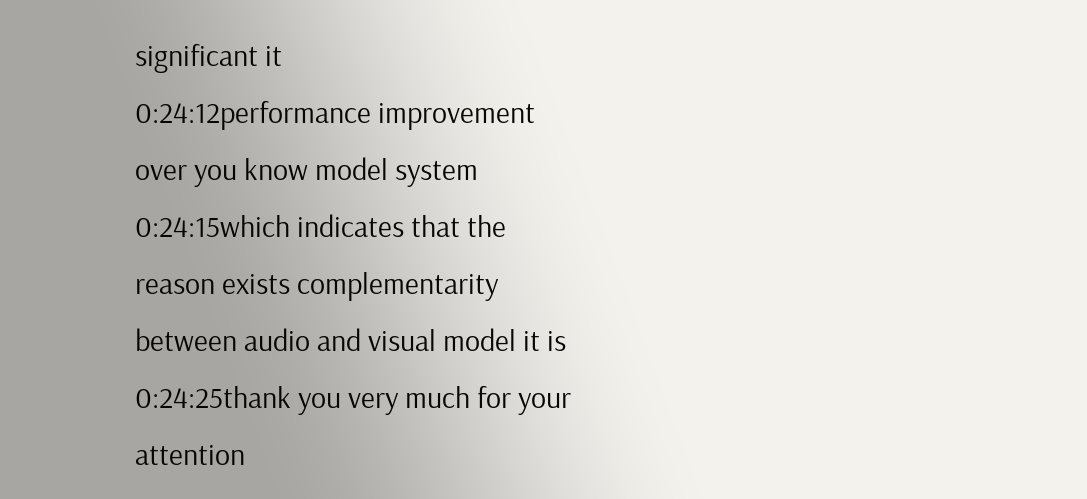significant it
0:24:12performance improvement over you know model system
0:24:15which indicates that the reason exists complementarity between audio and visual model it is
0:24:25thank you very much for your attention